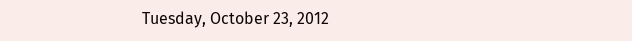Tuesday, October 23, 2012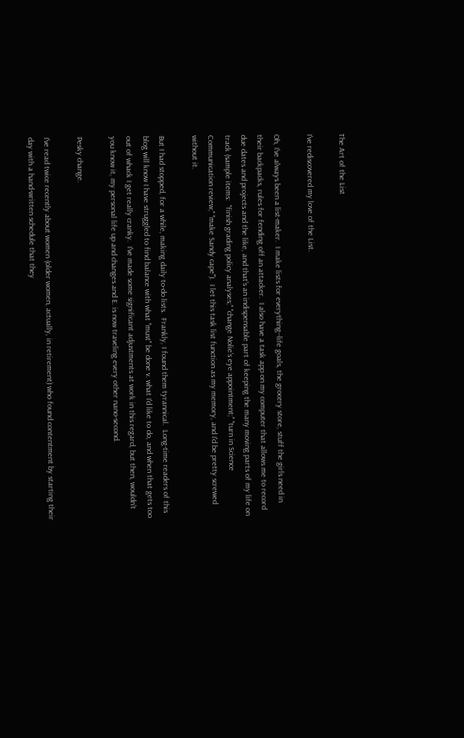The Art of the List

I've rediscovered my love of the List.

Oh, I've always been a list-maker.  I make lists for everything--life goals, the grocery store, stuff the girls need in their backpacks, rules for fending off an attacker.  I also have a task app on my computer that allows me to record due dates and projects and the like, and that's an indispensable part of keeping the many moving parts of my life on track (sample items:  "finish grading policy analyses;" "change Nolie's eye appointment;" "turn in Science Communication review;" "make Sandy cape").  I let this task list function as my memory, and I'd be pretty screwed without it.

But I had stopped, for a while, making daily to-do lists.  Frankly, I found them tyrannical.  Long-time readers of this blog will know I have struggled to find balance with what "must" be done v. what I'd like to do, and when that gets too out of whack I get really cranky.  I've made some significant adjustments at work in this regard, but then, wouldn't you know it, my personal life up and changes and E. is now traveling every other nano-second.

Pesky change.

I've read twice recently about women (older women, actually, in retirement) who found contentment by starting their day with a hand-written schedule that they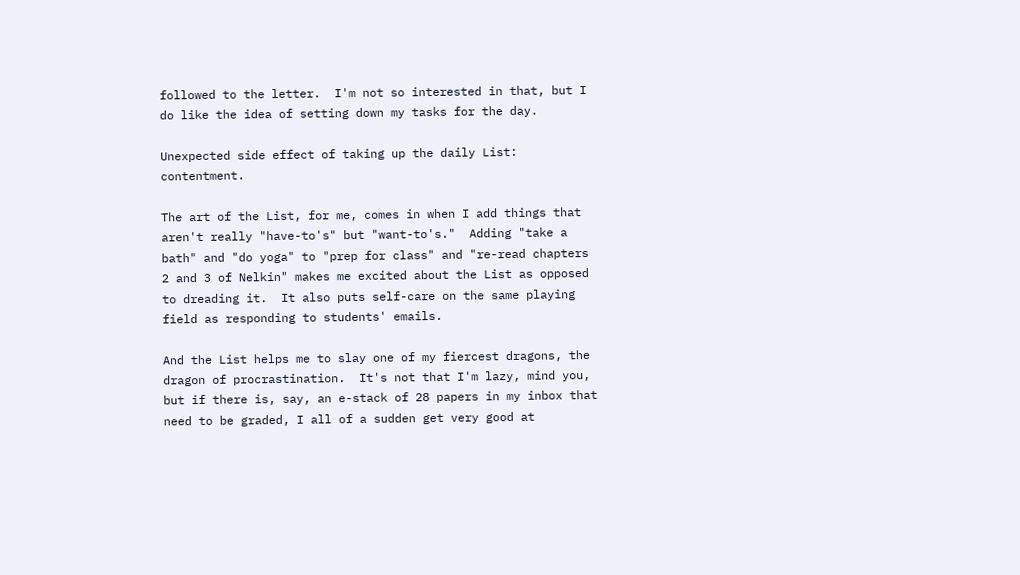followed to the letter.  I'm not so interested in that, but I do like the idea of setting down my tasks for the day.

Unexpected side effect of taking up the daily List:  contentment.

The art of the List, for me, comes in when I add things that aren't really "have-to's" but "want-to's."  Adding "take a bath" and "do yoga" to "prep for class" and "re-read chapters 2 and 3 of Nelkin" makes me excited about the List as opposed to dreading it.  It also puts self-care on the same playing field as responding to students' emails.

And the List helps me to slay one of my fiercest dragons, the dragon of procrastination.  It's not that I'm lazy, mind you, but if there is, say, an e-stack of 28 papers in my inbox that need to be graded, I all of a sudden get very good at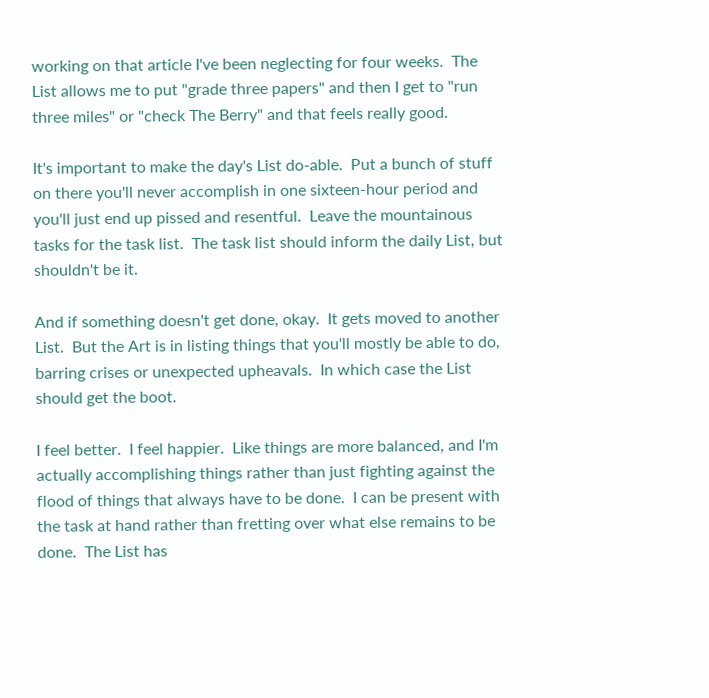working on that article I've been neglecting for four weeks.  The List allows me to put "grade three papers" and then I get to "run three miles" or "check The Berry" and that feels really good.

It's important to make the day's List do-able.  Put a bunch of stuff on there you'll never accomplish in one sixteen-hour period and you'll just end up pissed and resentful.  Leave the mountainous tasks for the task list.  The task list should inform the daily List, but shouldn't be it.

And if something doesn't get done, okay.  It gets moved to another List.  But the Art is in listing things that you'll mostly be able to do, barring crises or unexpected upheavals.  In which case the List should get the boot.

I feel better.  I feel happier.  Like things are more balanced, and I'm actually accomplishing things rather than just fighting against the flood of things that always have to be done.  I can be present with the task at hand rather than fretting over what else remains to be done.  The List has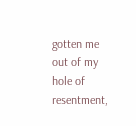gotten me out of my hole of resentment,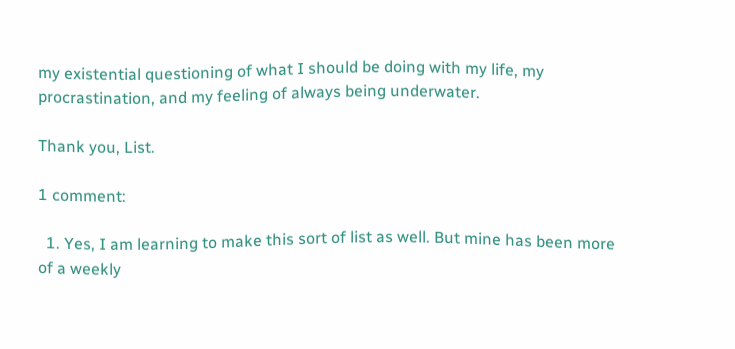my existential questioning of what I should be doing with my life, my procrastination, and my feeling of always being underwater.

Thank you, List.

1 comment:

  1. Yes, I am learning to make this sort of list as well. But mine has been more of a weekly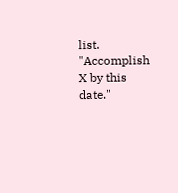list. "Accomplish X by this date."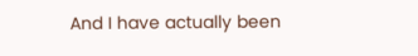And I have actually been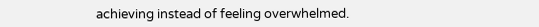achieving instead of feeling overwhelmed.